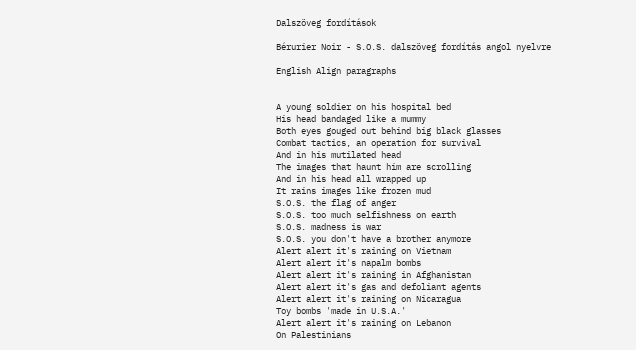Dalszöveg fordítások

Bérurier Noir - S.O.S. dalszöveg fordítás angol nyelvre

English Align paragraphs


A young soldier on his hospital bed
His head bandaged like a mummy
Both eyes gouged out behind big black glasses
Combat tactics, an operation for survival
And in his mutilated head
The images that haunt him are scrolling
And in his head all wrapped up
It rains images like frozen mud
S.O.S. the flag of anger
S.O.S. too much selfishness on earth
S.O.S. madness is war
S.O.S. you don't have a brother anymore
Alert alert it's raining on Vietnam
Alert alert it's napalm bombs
Alert alert it's raining in Afghanistan
Alert alert it's gas and defoliant agents
Alert alert it's raining on Nicaragua
Toy bombs 'made in U.S.A.'
Alert alert it's raining on Lebanon
On Palestinians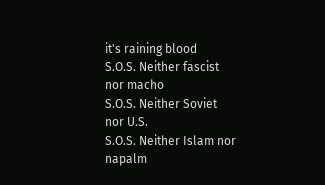it's raining blood
S.O.S. Neither fascist nor macho
S.O.S. Neither Soviet nor U.S.
S.O.S. Neither Islam nor napalm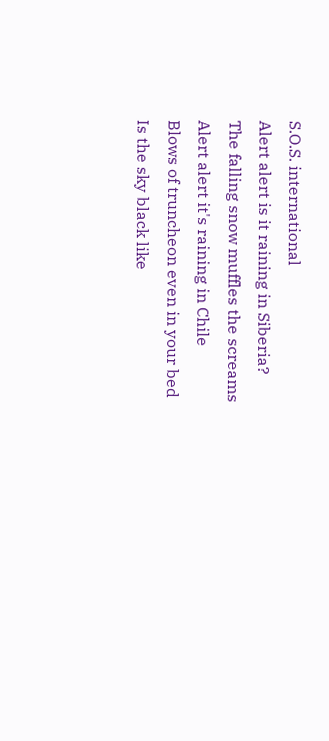S.O.S. international
Alert alert is it raining in Siberia?
The falling snow muffles the screams
Alert alert it's raining in Chile
Blows of truncheon even in your bed
Is the sky black like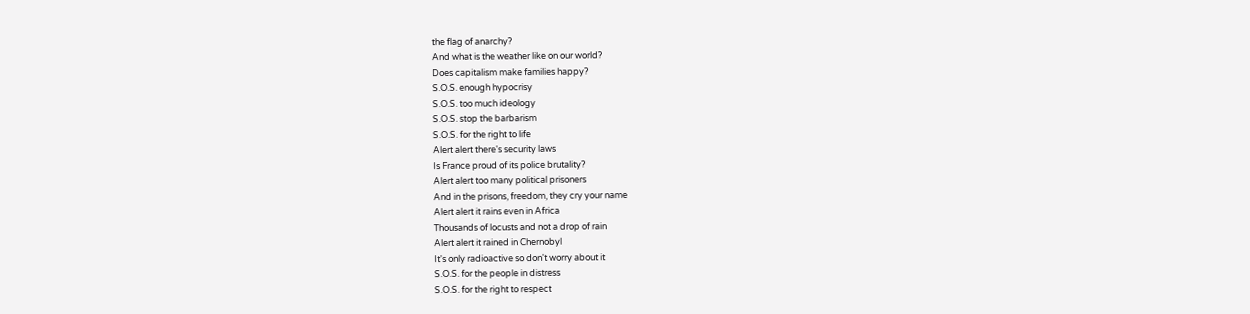the flag of anarchy?
And what is the weather like on our world?
Does capitalism make families happy?
S.O.S. enough hypocrisy
S.O.S. too much ideology
S.O.S. stop the barbarism
S.O.S. for the right to life
Alert alert there's security laws
Is France proud of its police brutality?
Alert alert too many political prisoners
And in the prisons, freedom, they cry your name
Alert alert it rains even in Africa
Thousands of locusts and not a drop of rain
Alert alert it rained in Chernobyl
It's only radioactive so don't worry about it
S.O.S. for the people in distress
S.O.S. for the right to respect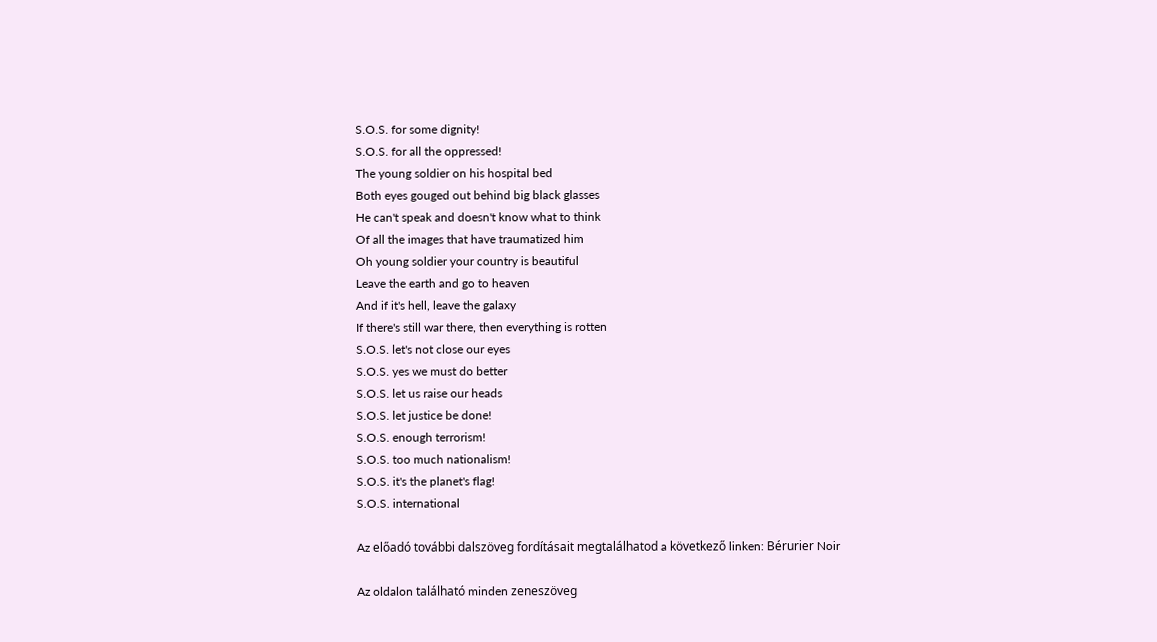S.O.S. for some dignity!
S.O.S. for all the oppressed!
The young soldier on his hospital bed
Both eyes gouged out behind big black glasses
He can't speak and doesn't know what to think
Of all the images that have traumatized him
Oh young soldier your country is beautiful
Leave the earth and go to heaven
And if it's hell, leave the galaxy
If there's still war there, then everything is rotten
S.O.S. let's not close our eyes
S.O.S. yes we must do better
S.O.S. let us raise our heads
S.O.S. let justice be done!
S.O.S. enough terrorism!
S.O.S. too much nationalism!
S.O.S. it's the planet's flag!
S.O.S. international

Az előadó további dalszöveg fordításait megtalálhatod a következő linken: Bérurier Noir

Az oldalon található minden zeneszöveg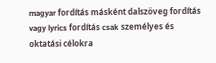magyar fordítás másként dalszöveg fordítás vagy lyrics fordítás csak személyes és oktatási célokra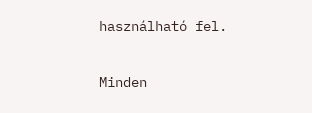használható fel.

Minden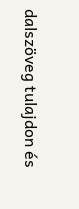dalszöveg tulajdon és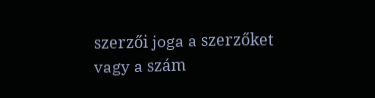szerzői joga a szerzőket vagy a szám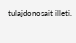tulajdonosait illeti.